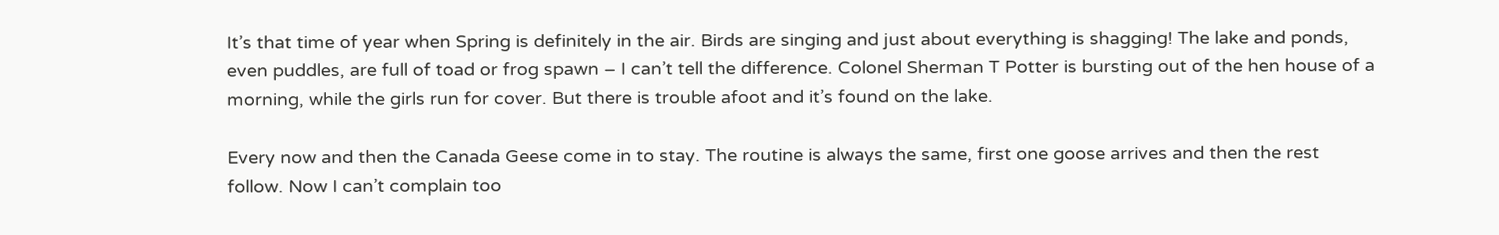It’s that time of year when Spring is definitely in the air. Birds are singing and just about everything is shagging! The lake and ponds, even puddles, are full of toad or frog spawn – I can’t tell the difference. Colonel Sherman T Potter is bursting out of the hen house of a morning, while the girls run for cover. But there is trouble afoot and it’s found on the lake.

Every now and then the Canada Geese come in to stay. The routine is always the same, first one goose arrives and then the rest follow. Now I can’t complain too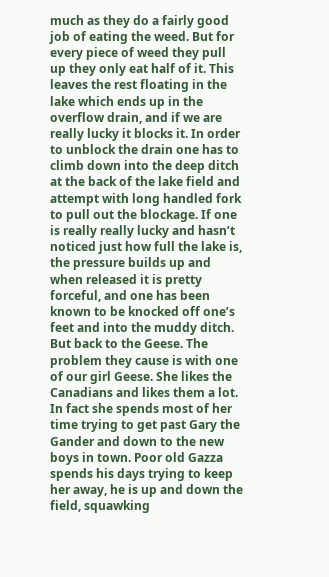much as they do a fairly good job of eating the weed. But for every piece of weed they pull up they only eat half of it. This leaves the rest floating in the lake which ends up in the overflow drain, and if we are really lucky it blocks it. In order to unblock the drain one has to climb down into the deep ditch at the back of the lake field and attempt with long handled fork to pull out the blockage. If one is really really lucky and hasn’t noticed just how full the lake is, the pressure builds up and when released it is pretty forceful, and one has been known to be knocked off one’s feet and into the muddy ditch. But back to the Geese. The problem they cause is with one of our girl Geese. She likes the Canadians and likes them a lot. In fact she spends most of her time trying to get past Gary the Gander and down to the new boys in town. Poor old Gazza spends his days trying to keep her away, he is up and down the field, squawking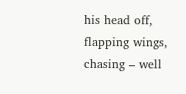his head off, flapping wings, chasing – well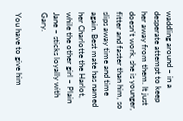waddling around – in a desperate attempt to keep her away from them. It just doesn’t work, she is younger, fitter and faster than him, so slips away time and time again. Best mate has named her Charlotte the Harlot, while the other girl – Plain Jane – sticks loyally with Gary.

You have to give him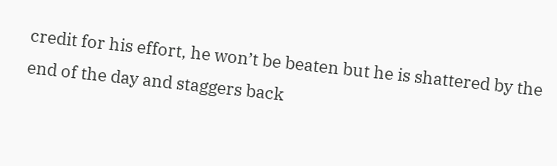credit for his effort, he won’t be beaten but he is shattered by the end of the day and staggers back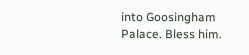into Goosingham Palace. Bless him.